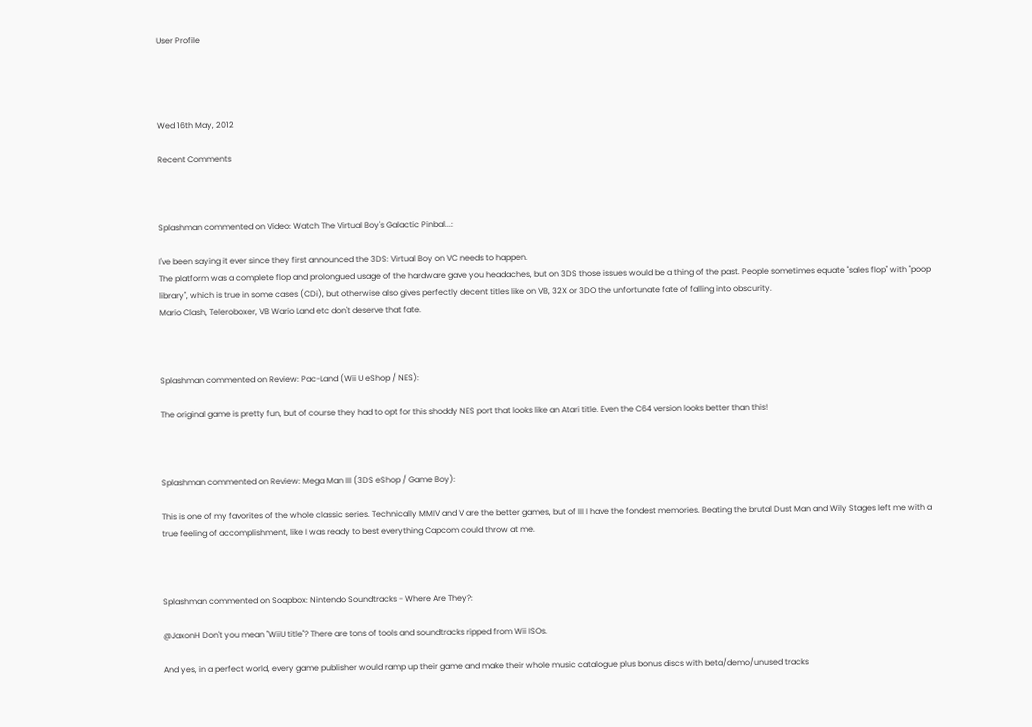User Profile




Wed 16th May, 2012

Recent Comments



Splashman commented on Video: Watch The Virtual Boy's Galactic Pinbal...:

I've been saying it ever since they first announced the 3DS: Virtual Boy on VC needs to happen.
The platform was a complete flop and prolongued usage of the hardware gave you headaches, but on 3DS those issues would be a thing of the past. People sometimes equate "sales flop" with "poop library", which is true in some cases (CDi), but otherwise also gives perfectly decent titles like on VB, 32X or 3DO the unfortunate fate of falling into obscurity.
Mario Clash, Teleroboxer, VB Wario Land etc don't deserve that fate.



Splashman commented on Review: Pac-Land (Wii U eShop / NES):

The original game is pretty fun, but of course they had to opt for this shoddy NES port that looks like an Atari title. Even the C64 version looks better than this!



Splashman commented on Review: Mega Man III (3DS eShop / Game Boy):

This is one of my favorites of the whole classic series. Technically MMIV and V are the better games, but of III I have the fondest memories. Beating the brutal Dust Man and Wily Stages left me with a true feeling of accomplishment, like I was ready to best everything Capcom could throw at me.



Splashman commented on Soapbox: Nintendo Soundtracks - Where Are They?:

@JaxonH Don't you mean "WiiU title"? There are tons of tools and soundtracks ripped from Wii ISOs.

And yes, in a perfect world, every game publisher would ramp up their game and make their whole music catalogue plus bonus discs with beta/demo/unused tracks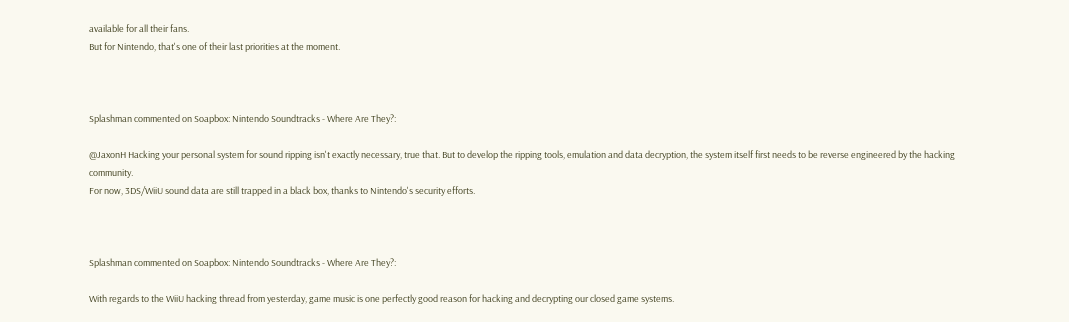available for all their fans.
But for Nintendo, that's one of their last priorities at the moment.



Splashman commented on Soapbox: Nintendo Soundtracks - Where Are They?:

@JaxonH Hacking your personal system for sound ripping isn't exactly necessary, true that. But to develop the ripping tools, emulation and data decryption, the system itself first needs to be reverse engineered by the hacking community.
For now, 3DS/WiiU sound data are still trapped in a black box, thanks to Nintendo's security efforts.



Splashman commented on Soapbox: Nintendo Soundtracks - Where Are They?:

With regards to the WiiU hacking thread from yesterday, game music is one perfectly good reason for hacking and decrypting our closed game systems.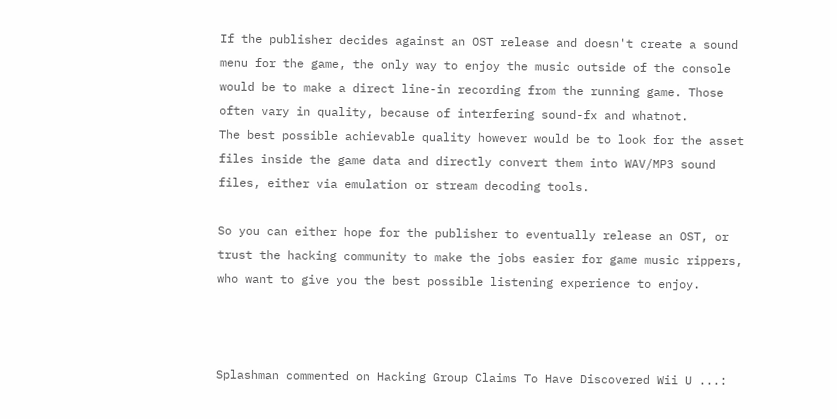If the publisher decides against an OST release and doesn't create a sound menu for the game, the only way to enjoy the music outside of the console would be to make a direct line-in recording from the running game. Those often vary in quality, because of interfering sound-fx and whatnot.
The best possible achievable quality however would be to look for the asset files inside the game data and directly convert them into WAV/MP3 sound files, either via emulation or stream decoding tools.

So you can either hope for the publisher to eventually release an OST, or trust the hacking community to make the jobs easier for game music rippers, who want to give you the best possible listening experience to enjoy.



Splashman commented on Hacking Group Claims To Have Discovered Wii U ...: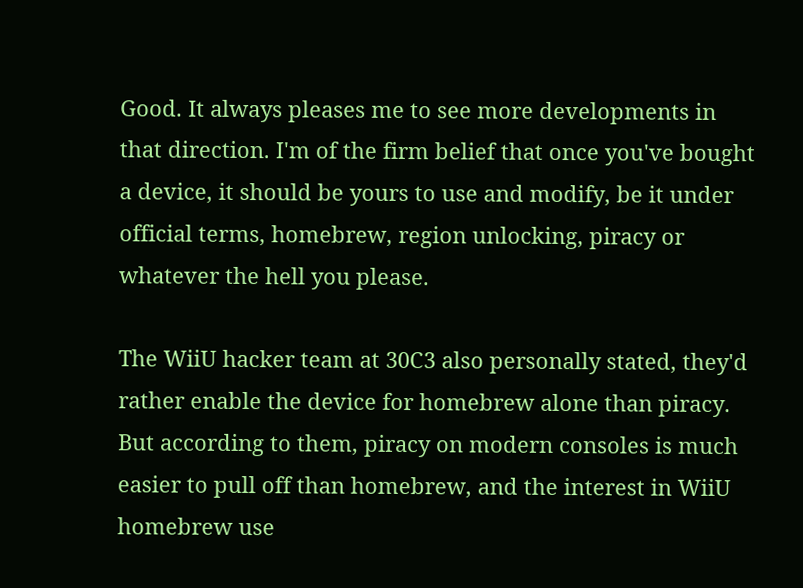Good. It always pleases me to see more developments in that direction. I'm of the firm belief that once you've bought a device, it should be yours to use and modify, be it under official terms, homebrew, region unlocking, piracy or whatever the hell you please.

The WiiU hacker team at 30C3 also personally stated, they'd rather enable the device for homebrew alone than piracy. But according to them, piracy on modern consoles is much easier to pull off than homebrew, and the interest in WiiU homebrew use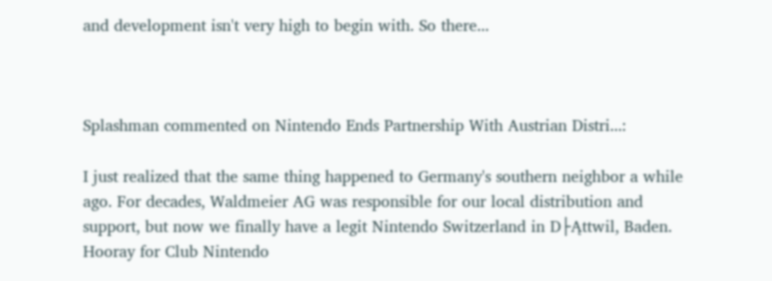and development isn't very high to begin with. So there...



Splashman commented on Nintendo Ends Partnership With Austrian Distri...:

I just realized that the same thing happened to Germany's southern neighbor a while ago. For decades, Waldmeier AG was responsible for our local distribution and support, but now we finally have a legit Nintendo Switzerland in D├Ąttwil, Baden. Hooray for Club Nintendo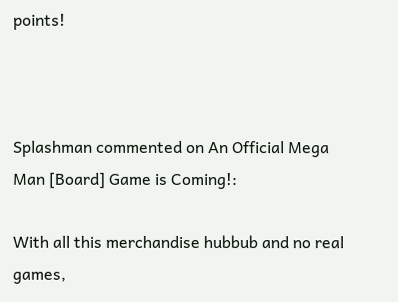points!



Splashman commented on An Official Mega Man [Board] Game is Coming!:

With all this merchandise hubbub and no real games,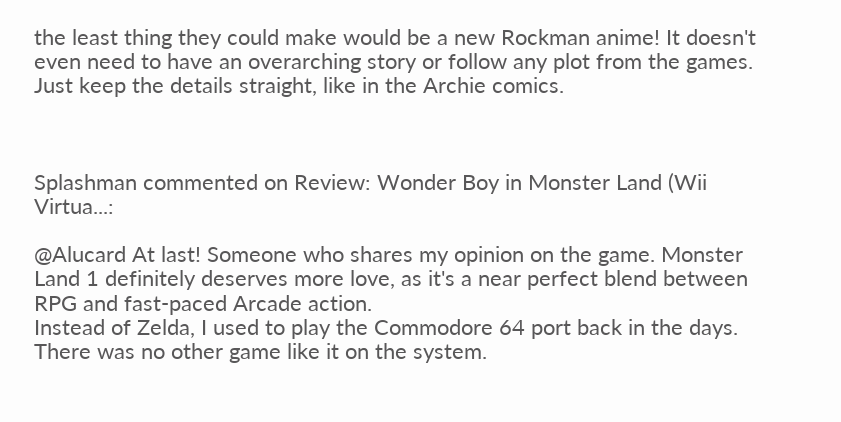the least thing they could make would be a new Rockman anime! It doesn't even need to have an overarching story or follow any plot from the games. Just keep the details straight, like in the Archie comics.



Splashman commented on Review: Wonder Boy in Monster Land (Wii Virtua...:

@Alucard At last! Someone who shares my opinion on the game. Monster Land 1 definitely deserves more love, as it's a near perfect blend between RPG and fast-paced Arcade action.
Instead of Zelda, I used to play the Commodore 64 port back in the days. There was no other game like it on the system.